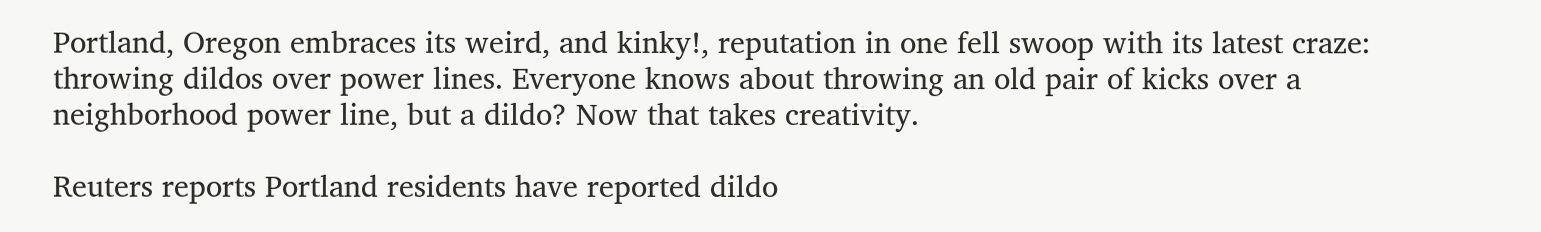Portland, Oregon embraces its weird, and kinky!, reputation in one fell swoop with its latest craze: throwing dildos over power lines. Everyone knows about throwing an old pair of kicks over a neighborhood power line, but a dildo? Now that takes creativity.

Reuters reports Portland residents have reported dildo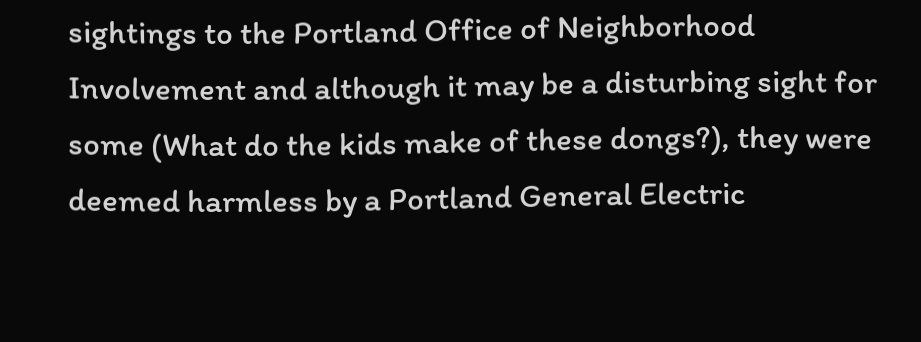sightings to the Portland Office of Neighborhood Involvement and although it may be a disturbing sight for some (What do the kids make of these dongs?), they were deemed harmless by a Portland General Electric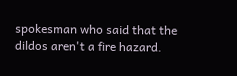spokesman who said that the dildos aren't a fire hazard.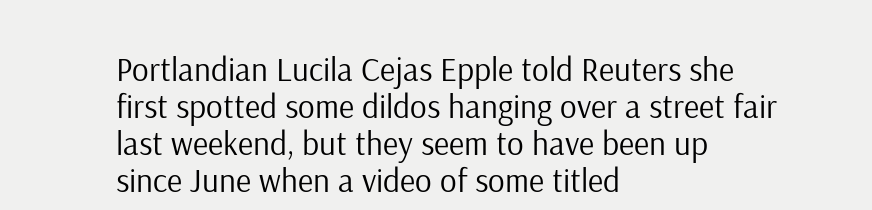Portlandian Lucila Cejas Epple told Reuters she first spotted some dildos hanging over a street fair last weekend, but they seem to have been up since June when a video of some titled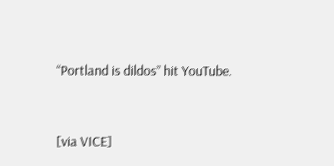“Portland is dildos” hit YouTube.


[via VICE]